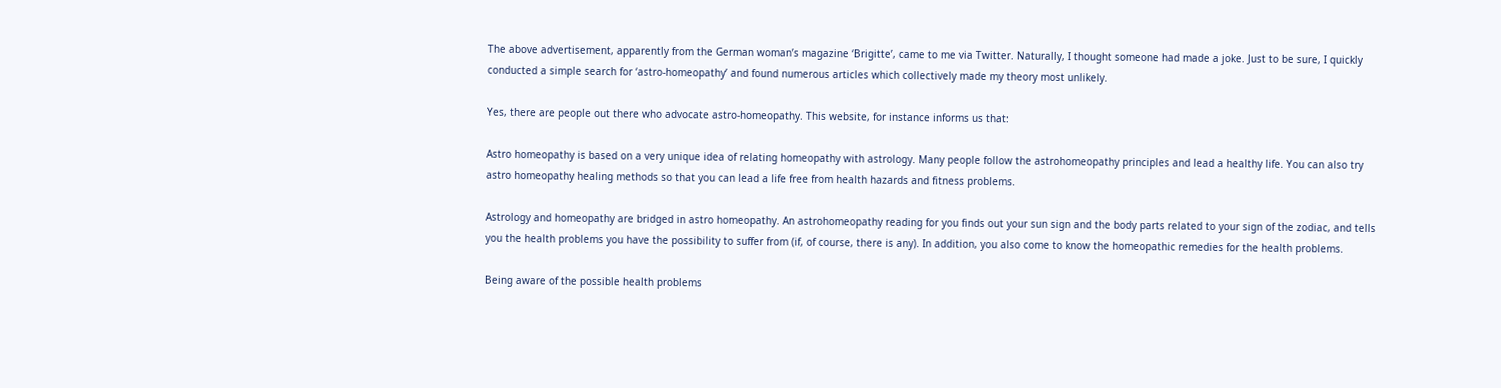The above advertisement, apparently from the German woman’s magazine ‘Brigitte’, came to me via Twitter. Naturally, I thought someone had made a joke. Just to be sure, I quickly conducted a simple search for ‘astro-homeopathy’ and found numerous articles which collectively made my theory most unlikely.

Yes, there are people out there who advocate astro-homeopathy. This website, for instance informs us that:

Astro homeopathy is based on a very unique idea of relating homeopathy with astrology. Many people follow the astrohomeopathy principles and lead a healthy life. You can also try astro homeopathy healing methods so that you can lead a life free from health hazards and fitness problems.

Astrology and homeopathy are bridged in astro homeopathy. An astrohomeopathy reading for you finds out your sun sign and the body parts related to your sign of the zodiac, and tells you the health problems you have the possibility to suffer from (if, of course, there is any). In addition, you also come to know the homeopathic remedies for the health problems.

Being aware of the possible health problems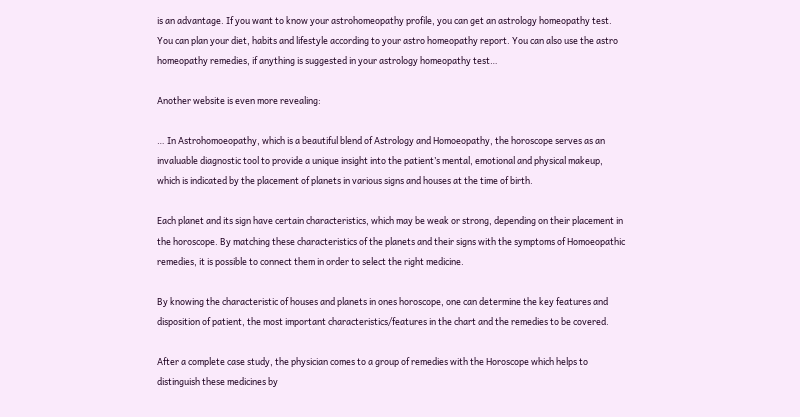is an advantage. If you want to know your astrohomeopathy profile, you can get an astrology homeopathy test. You can plan your diet, habits and lifestyle according to your astro homeopathy report. You can also use the astro homeopathy remedies, if anything is suggested in your astrology homeopathy test…

Another website is even more revealing:

… In Astrohomoeopathy, which is a beautiful blend of Astrology and Homoeopathy, the horoscope serves as an invaluable diagnostic tool to provide a unique insight into the patient’s mental, emotional and physical makeup, which is indicated by the placement of planets in various signs and houses at the time of birth.

Each planet and its sign have certain characteristics, which may be weak or strong, depending on their placement in the horoscope. By matching these characteristics of the planets and their signs with the symptoms of Homoeopathic remedies, it is possible to connect them in order to select the right medicine.

By knowing the characteristic of houses and planets in ones horoscope, one can determine the key features and disposition of patient, the most important characteristics/features in the chart and the remedies to be covered.

After a complete case study, the physician comes to a group of remedies with the Horoscope which helps to distinguish these medicines by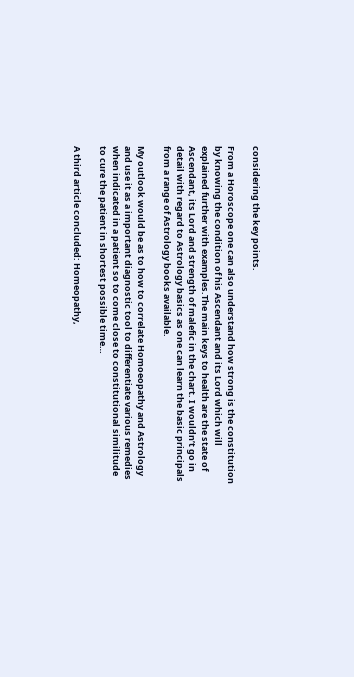considering the key points.

From a Horoscope one can also understand how strong is the constitution by knowing the condition of his Ascendant and its Lord which will explained further with examples.The main keys to health are the state of Ascendant, its Lord and strength of malefic in the chart. I wouldn’t go in detail with regard to Astrology basics as one can learn the basic principals from a range of Astrology books available.

My outlook would be as to how to correlate Homoeopathy and Astrology and use it as a important diagnostic tool to differentiate various remedies when indicated in a patient so to come close to constitutional similitude to cure the patient in shortest possible time…

A third article concluded: Homeopathy,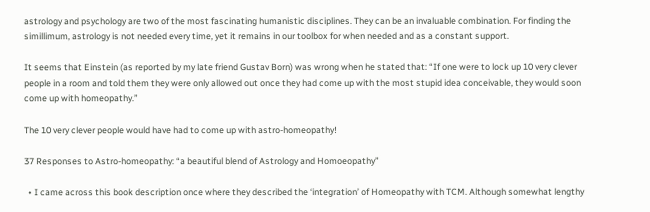astrology and psychology are two of the most fascinating humanistic disciplines. They can be an invaluable combination. For finding the simillimum, astrology is not needed every time, yet it remains in our toolbox for when needed and as a constant support.

It seems that Einstein (as reported by my late friend Gustav Born) was wrong when he stated that: “If one were to lock up 10 very clever people in a room and told them they were only allowed out once they had come up with the most stupid idea conceivable, they would soon come up with homeopathy.”

The 10 very clever people would have had to come up with astro-homeopathy!

37 Responses to Astro-homeopathy: “a beautiful blend of Astrology and Homoeopathy”

  • I came across this book description once where they described the ‘integration’ of Homeopathy with TCM. Although somewhat lengthy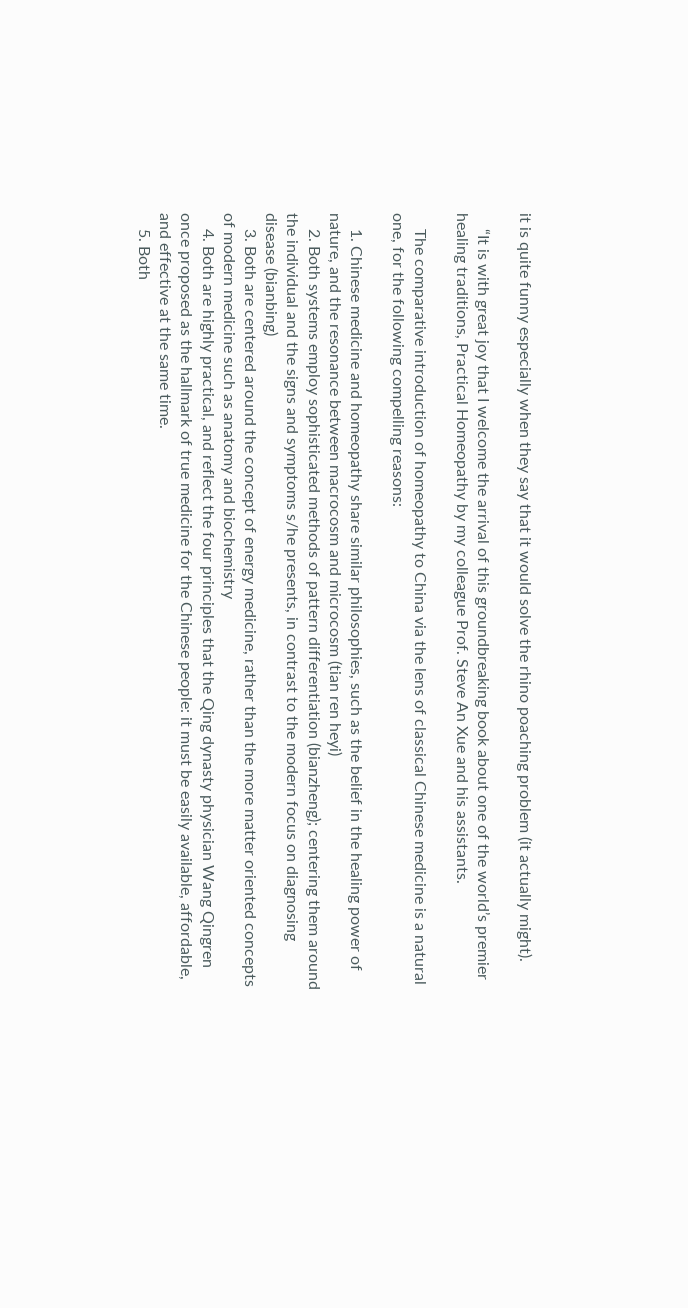it is quite funny especially when they say that it would solve the rhino poaching problem (it actually might).

    “It is with great joy that I welcome the arrival of this groundbreaking book about one of the world’s premier healing traditions, Practical Homeopathy by my colleague Prof. Steve An Xue and his assistants.

    The comparative introduction of homeopathy to China via the lens of classical Chinese medicine is a natural one, for the following compelling reasons:

    1. Chinese medicine and homeopathy share similar philosophies, such as the belief in the healing power of nature, and the resonance between macrocosm and microcosm (tian ren heyi)
    2. Both systems employ sophisticated methods of pattern differentiation (bianzheng); centering them around the individual and the signs and symptoms s/he presents, in contrast to the modern focus on diagnosing disease (bianbing)
    3. Both are centered around the concept of energy medicine, rather than the more matter oriented concepts of modern medicine such as anatomy and biochemistry
    4. Both are highly practical, and reflect the four principles that the Qing dynasty physician Wang Qingren once proposed as the hallmark of true medicine for the Chinese people: it must be easily available, affordable, and effective at the same time.
    5. Both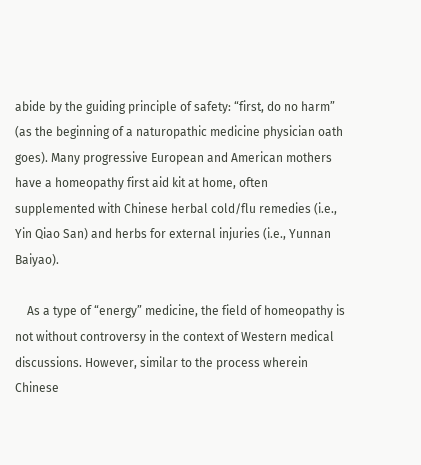abide by the guiding principle of safety: “first, do no harm” (as the beginning of a naturopathic medicine physician oath goes). Many progressive European and American mothers have a homeopathy first aid kit at home, often supplemented with Chinese herbal cold/flu remedies (i.e., Yin Qiao San) and herbs for external injuries (i.e., Yunnan Baiyao).

    As a type of “energy” medicine, the field of homeopathy is not without controversy in the context of Western medical discussions. However, similar to the process wherein Chinese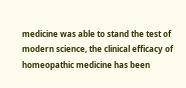medicine was able to stand the test of modern science, the clinical efficacy of homeopathic medicine has been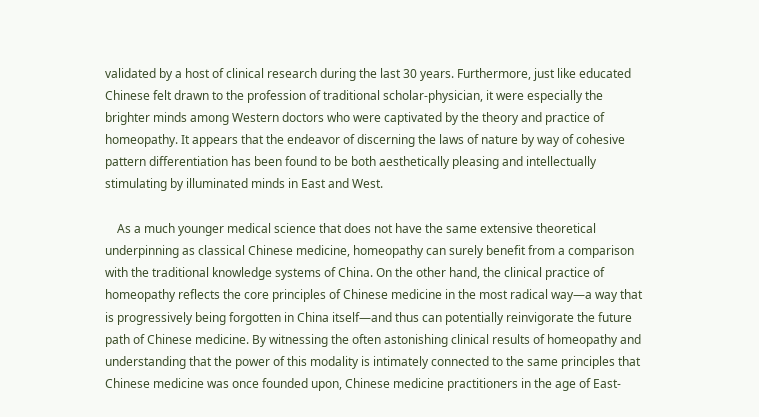validated by a host of clinical research during the last 30 years. Furthermore, just like educated Chinese felt drawn to the profession of traditional scholar-physician, it were especially the brighter minds among Western doctors who were captivated by the theory and practice of homeopathy. It appears that the endeavor of discerning the laws of nature by way of cohesive pattern differentiation has been found to be both aesthetically pleasing and intellectually stimulating by illuminated minds in East and West.

    As a much younger medical science that does not have the same extensive theoretical underpinning as classical Chinese medicine, homeopathy can surely benefit from a comparison with the traditional knowledge systems of China. On the other hand, the clinical practice of homeopathy reflects the core principles of Chinese medicine in the most radical way—a way that is progressively being forgotten in China itself—and thus can potentially reinvigorate the future path of Chinese medicine. By witnessing the often astonishing clinical results of homeopathy and understanding that the power of this modality is intimately connected to the same principles that Chinese medicine was once founded upon, Chinese medicine practitioners in the age of East-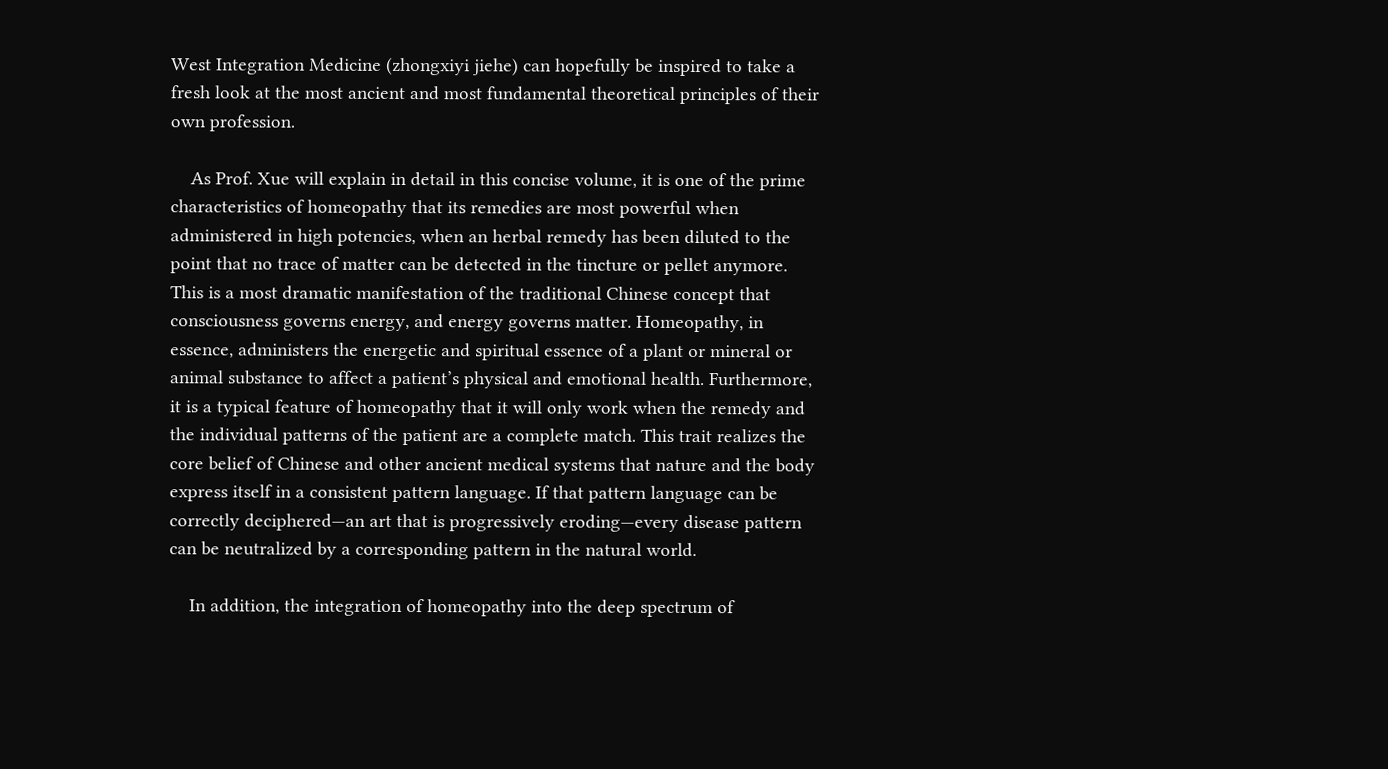West Integration Medicine (zhongxiyi jiehe) can hopefully be inspired to take a fresh look at the most ancient and most fundamental theoretical principles of their own profession.

    As Prof. Xue will explain in detail in this concise volume, it is one of the prime characteristics of homeopathy that its remedies are most powerful when administered in high potencies, when an herbal remedy has been diluted to the point that no trace of matter can be detected in the tincture or pellet anymore. This is a most dramatic manifestation of the traditional Chinese concept that consciousness governs energy, and energy governs matter. Homeopathy, in essence, administers the energetic and spiritual essence of a plant or mineral or animal substance to affect a patient’s physical and emotional health. Furthermore, it is a typical feature of homeopathy that it will only work when the remedy and the individual patterns of the patient are a complete match. This trait realizes the core belief of Chinese and other ancient medical systems that nature and the body express itself in a consistent pattern language. If that pattern language can be correctly deciphered—an art that is progressively eroding—every disease pattern can be neutralized by a corresponding pattern in the natural world.

    In addition, the integration of homeopathy into the deep spectrum of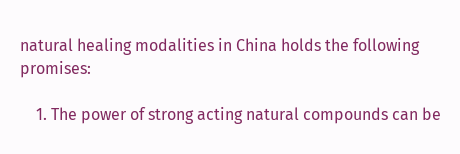natural healing modalities in China holds the following promises:

    1. The power of strong acting natural compounds can be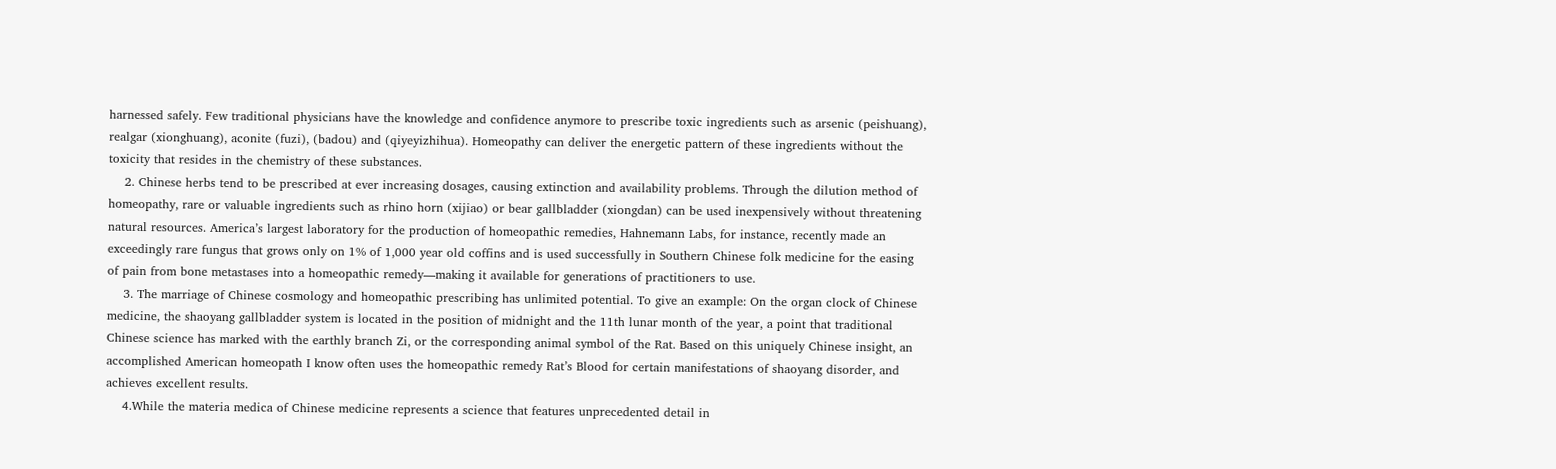harnessed safely. Few traditional physicians have the knowledge and confidence anymore to prescribe toxic ingredients such as arsenic (peishuang), realgar (xionghuang), aconite (fuzi), (badou) and (qiyeyizhihua). Homeopathy can deliver the energetic pattern of these ingredients without the toxicity that resides in the chemistry of these substances.
    2. Chinese herbs tend to be prescribed at ever increasing dosages, causing extinction and availability problems. Through the dilution method of homeopathy, rare or valuable ingredients such as rhino horn (xijiao) or bear gallbladder (xiongdan) can be used inexpensively without threatening natural resources. America’s largest laboratory for the production of homeopathic remedies, Hahnemann Labs, for instance, recently made an exceedingly rare fungus that grows only on 1% of 1,000 year old coffins and is used successfully in Southern Chinese folk medicine for the easing of pain from bone metastases into a homeopathic remedy—making it available for generations of practitioners to use.
    3. The marriage of Chinese cosmology and homeopathic prescribing has unlimited potential. To give an example: On the organ clock of Chinese medicine, the shaoyang gallbladder system is located in the position of midnight and the 11th lunar month of the year, a point that traditional Chinese science has marked with the earthly branch Zi, or the corresponding animal symbol of the Rat. Based on this uniquely Chinese insight, an accomplished American homeopath I know often uses the homeopathic remedy Rat’s Blood for certain manifestations of shaoyang disorder, and achieves excellent results.
    4.While the materia medica of Chinese medicine represents a science that features unprecedented detail in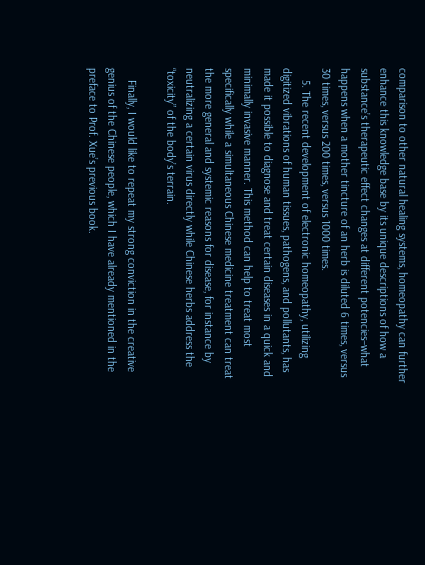comparison to other natural healing systems, homeopathy can further enhance this knowledge base by its unique descriptions of how a substance’s therapeutic effect changes at different potencies–what happens when a mother tincture of an herb is diluted 6 times, versus 30 times, versus 200 times, versus 1000 times.
    5. The recent development of electronic homeopathy, utilizing digitized vibrations of human tissues, pathogens, and pollutants, has made it possible to diagnose and treat certain diseases in a quick and minimally invasive manner. This method can help to treat most specifically while a simultaneous Chinese medicine treatment can treat the more general and systemic reasons for disease, for instance by neutralizing a certain virus directly while Chinese herbs address the “toxicity” of the body’s terrain.

    Finally, I would like to repeat my strong conviction in the creative genius of the Chinese people, which I have already mentioned in the preface to Prof. Xue’s previous book.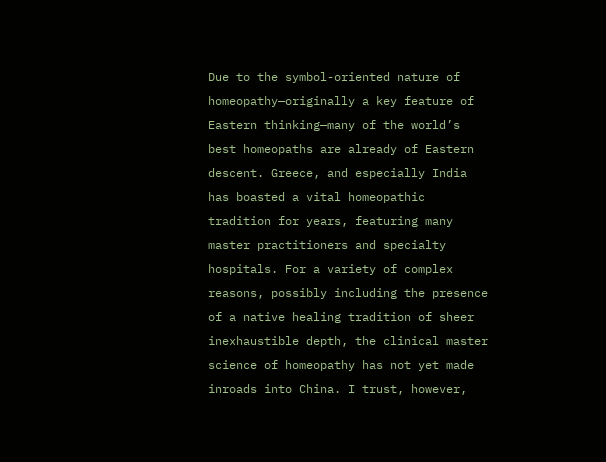Due to the symbol-oriented nature of homeopathy—originally a key feature of Eastern thinking—many of the world’s best homeopaths are already of Eastern descent. Greece, and especially India has boasted a vital homeopathic tradition for years, featuring many master practitioners and specialty hospitals. For a variety of complex reasons, possibly including the presence of a native healing tradition of sheer inexhaustible depth, the clinical master science of homeopathy has not yet made inroads into China. I trust, however,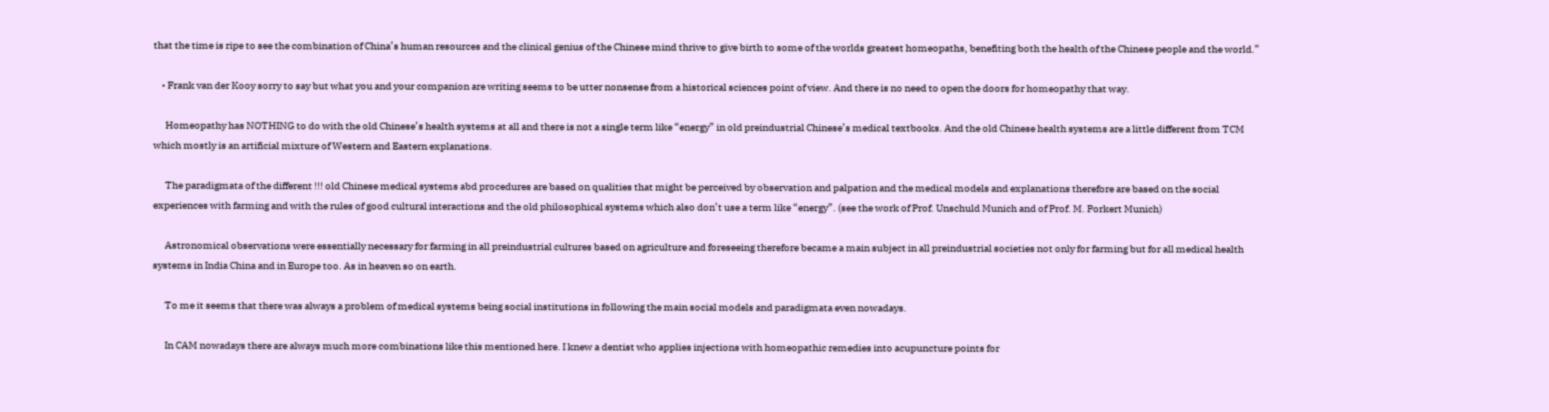that the time is ripe to see the combination of China’s human resources and the clinical genius of the Chinese mind thrive to give birth to some of the worlds greatest homeopaths, benefiting both the health of the Chinese people and the world.”

    • Frank van der Kooy sorry to say but what you and your companion are writing seems to be utter nonsense from a historical sciences point of view. And there is no need to open the doors for homeopathy that way.

      Homeopathy has NOTHING to do with the old Chinese’s health systems at all and there is not a single term like “energy” in old preindustrial Chinese’s medical textbooks. And the old Chinese health systems are a little different from TCM which mostly is an artificial mixture of Western and Eastern explanations.

      The paradigmata of the different !!! old Chinese medical systems abd procedures are based on qualities that might be perceived by observation and palpation and the medical models and explanations therefore are based on the social experiences with farming and with the rules of good cultural interactions and the old philosophical systems which also don’t use a term like “energy”. (see the work of Prof. Unschuld Munich and of Prof. M. Porkert Munich)

      Astronomical observations were essentially necessary for farming in all preindustrial cultures based on agriculture and foreseeing therefore became a main subject in all preindustrial societies not only for farming but for all medical health systems in India China and in Europe too. As in heaven so on earth.

      To me it seems that there was always a problem of medical systems being social institutions in following the main social models and paradigmata even nowadays.

      In CAM nowadays there are always much more combinations like this mentioned here. I knew a dentist who applies injections with homeopathic remedies into acupuncture points for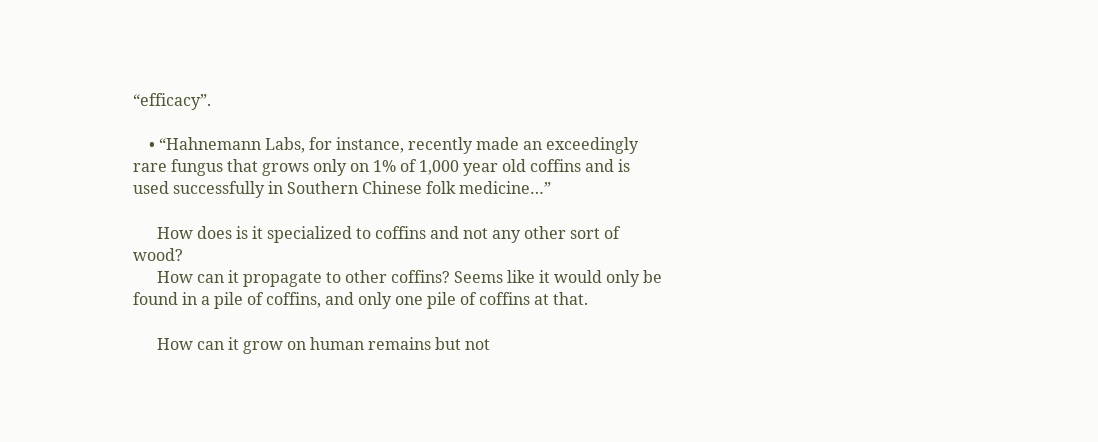“efficacy”.

    • “Hahnemann Labs, for instance, recently made an exceedingly rare fungus that grows only on 1% of 1,000 year old coffins and is used successfully in Southern Chinese folk medicine…”

      How does is it specialized to coffins and not any other sort of wood?
      How can it propagate to other coffins? Seems like it would only be found in a pile of coffins, and only one pile of coffins at that.

      How can it grow on human remains but not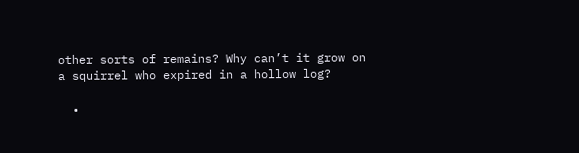other sorts of remains? Why can’t it grow on a squirrel who expired in a hollow log?

  •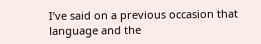I’ve said on a previous occasion that language and the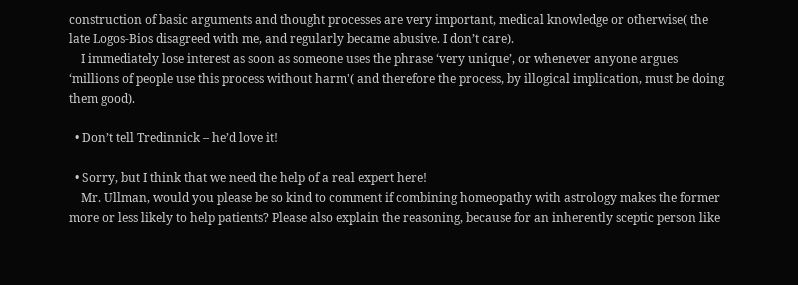construction of basic arguments and thought processes are very important, medical knowledge or otherwise( the late Logos-Bios disagreed with me, and regularly became abusive. I don’t care).
    I immediately lose interest as soon as someone uses the phrase ‘very unique’, or whenever anyone argues ‘millions of people use this process without harm'( and therefore the process, by illogical implication, must be doing them good).

  • Don’t tell Tredinnick – he’d love it!

  • Sorry, but I think that we need the help of a real expert here!
    Mr. Ullman, would you please be so kind to comment if combining homeopathy with astrology makes the former more or less likely to help patients? Please also explain the reasoning, because for an inherently sceptic person like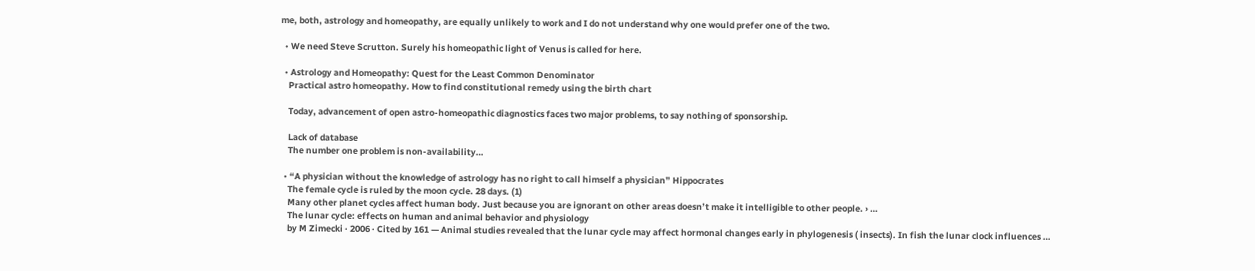me, both, astrology and homeopathy, are equally unlikely to work and I do not understand why one would prefer one of the two.

  • We need Steve Scrutton. Surely his homeopathic light of Venus is called for here.

  • Astrology and Homeopathy: Quest for the Least Common Denominator
    Practical astro homeopathy. How to find constitutional remedy using the birth chart

    Today, advancement of open astro-homeopathic diagnostics faces two major problems, to say nothing of sponsorship.

    Lack of database
    The number one problem is non-availability…

  • “A physician without the knowledge of astrology has no right to call himself a physician” Hippocrates
    The female cycle is ruled by the moon cycle. 28 days. (1)
    Many other planet cycles affect human body. Just because you are ignorant on other areas doesn’t make it intelligible to other people. › …
    The lunar cycle: effects on human and animal behavior and physiology
    by M Zimecki · 2006 · Cited by 161 — Animal studies revealed that the lunar cycle may affect hormonal changes early in phylogenesis ( insects). In fish the lunar clock influences …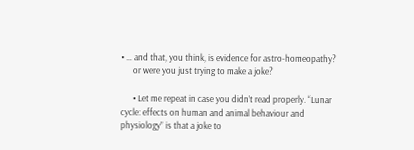• … and that, you think, is evidence for astro-homeopathy?
      or were you just trying to make a joke?

      • Let me repeat in case you didn’t read properly. “Lunar cycle: effects on human and animal behaviour and physiology” is that a joke to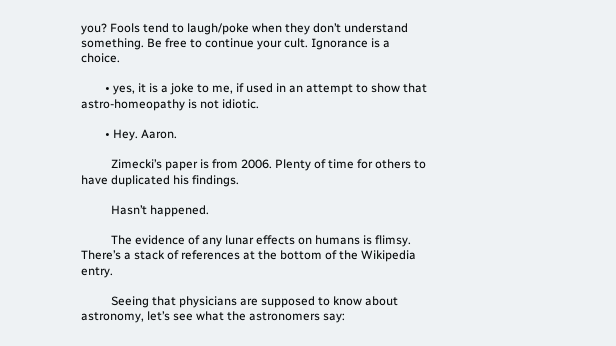you? Fools tend to laugh/poke when they don’t understand something. Be free to continue your cult. Ignorance is a choice.

        • yes, it is a joke to me, if used in an attempt to show that astro-homeopathy is not idiotic.

        • Hey. Aaron.

          Zimecki’s paper is from 2006. Plenty of time for others to have duplicated his findings.

          Hasn’t happened.

          The evidence of any lunar effects on humans is flimsy. There’s a stack of references at the bottom of the Wikipedia entry.

          Seeing that physicians are supposed to know about astronomy, let’s see what the astronomers say: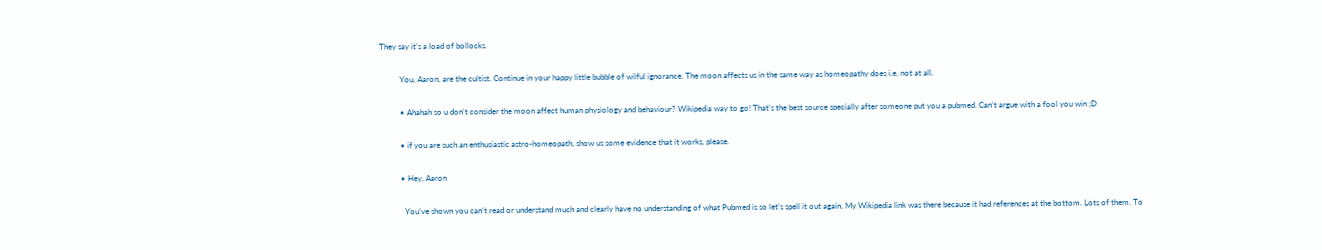They say it’s a load of bollocks.

          You, Aaron, are the cultist. Continue in your happy little bubble of wilful ignorance. The moon affects us in the same way as homeopathy does i.e. not at all.

          • Ahahah so u don’t consider the moon affect human physiology and behaviour? Wikipedia way to go! That’s the best source specially after someone put you a pubmed. Can’t argue with a fool you win ;D

          • if you are such an enthusiastic astro-homeopath, show us some evidence that it works, please.

          • Hey, Aaron

            You’ve shown you can’t read or understand much and clearly have no understanding of what Pubmed is so let’s spell it out again. My Wikipedia link was there because it had references at the bottom. Lots of them. To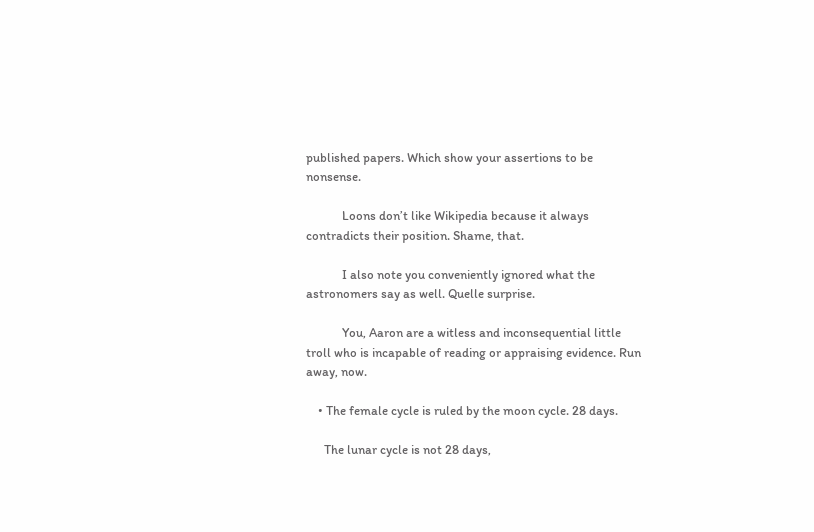published papers. Which show your assertions to be nonsense.

            Loons don’t like Wikipedia because it always contradicts their position. Shame, that.

            I also note you conveniently ignored what the astronomers say as well. Quelle surprise.

            You, Aaron are a witless and inconsequential little troll who is incapable of reading or appraising evidence. Run away, now.

    • The female cycle is ruled by the moon cycle. 28 days.

      The lunar cycle is not 28 days,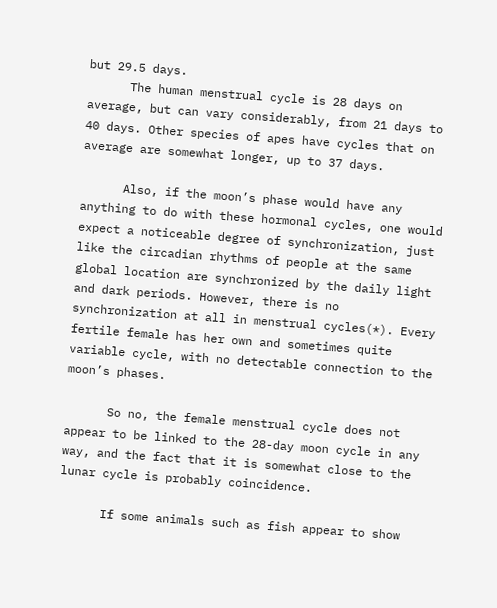but 29.5 days.
      The human menstrual cycle is 28 days on average, but can vary considerably, from 21 days to 40 days. Other species of apes have cycles that on average are somewhat longer, up to 37 days.

      Also, if the moon’s phase would have any anything to do with these hormonal cycles, one would expect a noticeable degree of synchronization, just like the circadian rhythms of people at the same global location are synchronized by the daily light and dark periods. However, there is no synchronization at all in menstrual cycles(*). Every fertile female has her own and sometimes quite variable cycle, with no detectable connection to the moon’s phases.

      So no, the female menstrual cycle does not appear to be linked to the 28-day moon cycle in any way, and the fact that it is somewhat close to the lunar cycle is probably coincidence.

      If some animals such as fish appear to show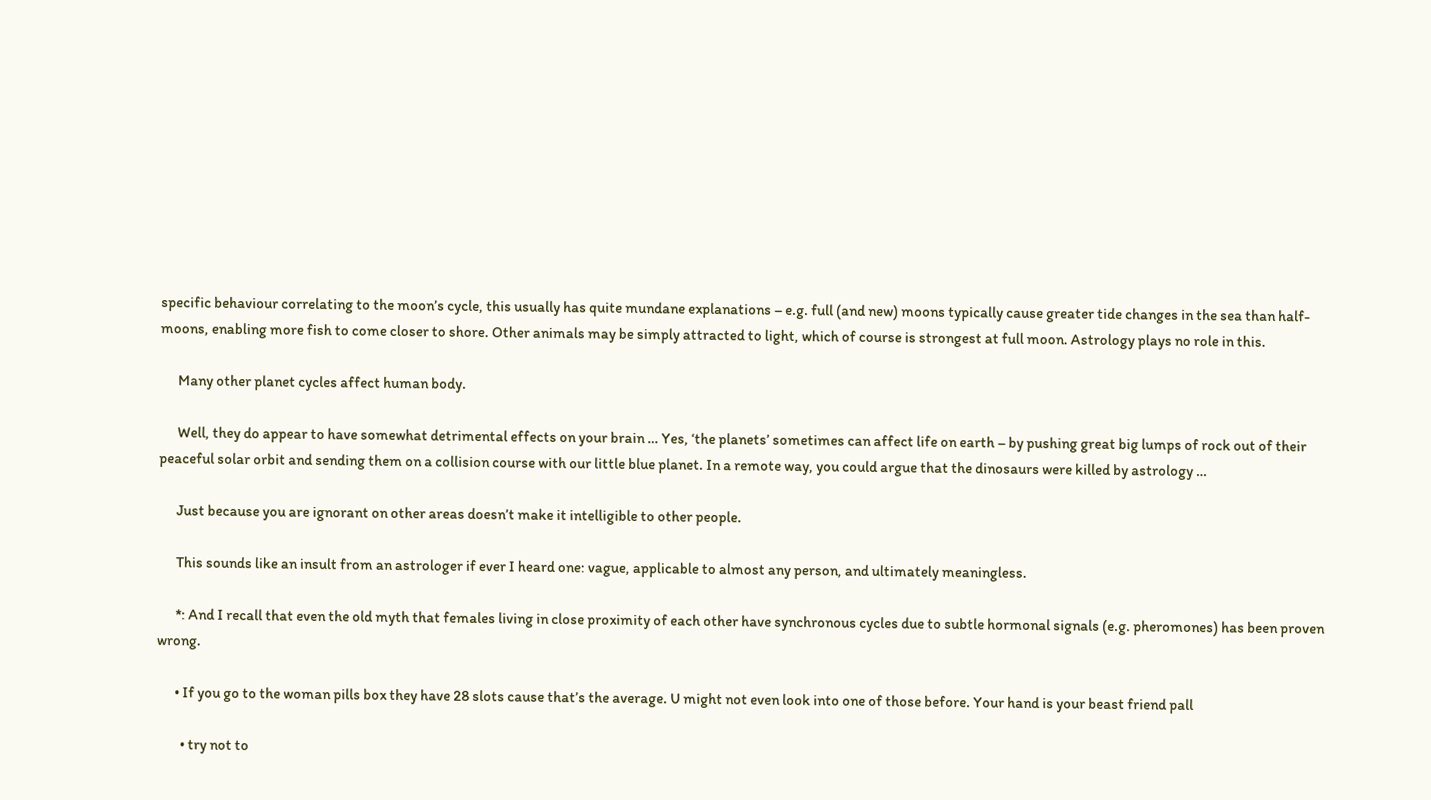specific behaviour correlating to the moon’s cycle, this usually has quite mundane explanations – e.g. full (and new) moons typically cause greater tide changes in the sea than half-moons, enabling more fish to come closer to shore. Other animals may be simply attracted to light, which of course is strongest at full moon. Astrology plays no role in this.

      Many other planet cycles affect human body.

      Well, they do appear to have somewhat detrimental effects on your brain … Yes, ‘the planets’ sometimes can affect life on earth – by pushing great big lumps of rock out of their peaceful solar orbit and sending them on a collision course with our little blue planet. In a remote way, you could argue that the dinosaurs were killed by astrology …

      Just because you are ignorant on other areas doesn’t make it intelligible to other people.

      This sounds like an insult from an astrologer if ever I heard one: vague, applicable to almost any person, and ultimately meaningless.

      *: And I recall that even the old myth that females living in close proximity of each other have synchronous cycles due to subtle hormonal signals (e.g. pheromones) has been proven wrong.

      • If you go to the woman pills box they have 28 slots cause that’s the average. U might not even look into one of those before. Your hand is your beast friend pall

        • try not to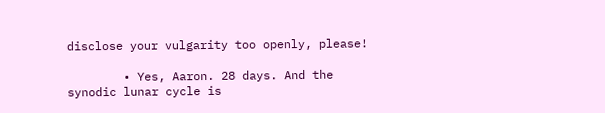disclose your vulgarity too openly, please!

        • Yes, Aaron. 28 days. And the synodic lunar cycle is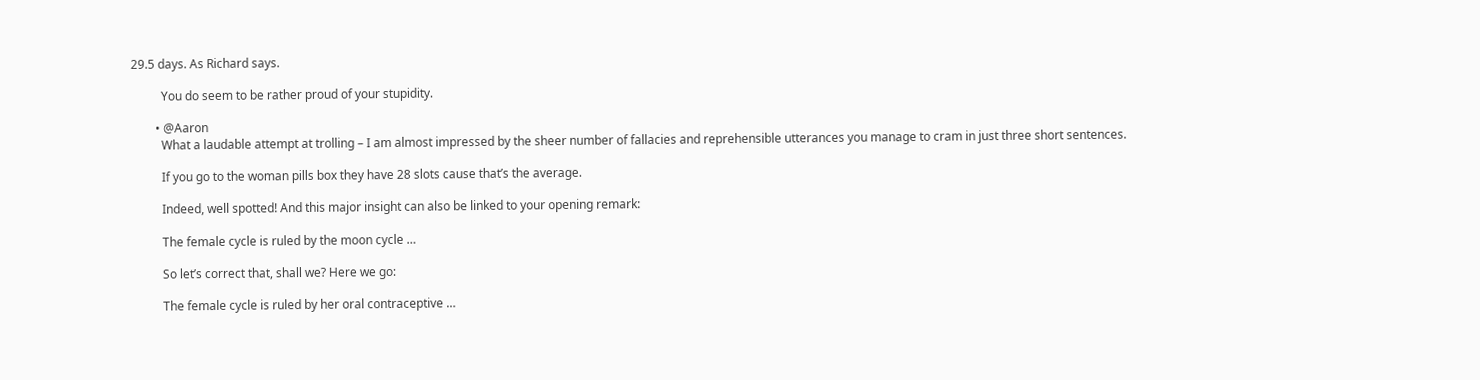29.5 days. As Richard says.

          You do seem to be rather proud of your stupidity.

        • @Aaron
          What a laudable attempt at trolling – I am almost impressed by the sheer number of fallacies and reprehensible utterances you manage to cram in just three short sentences.

          If you go to the woman pills box they have 28 slots cause that’s the average.

          Indeed, well spotted! And this major insight can also be linked to your opening remark:

          The female cycle is ruled by the moon cycle …

          So let’s correct that, shall we? Here we go:

          The female cycle is ruled by her oral contraceptive …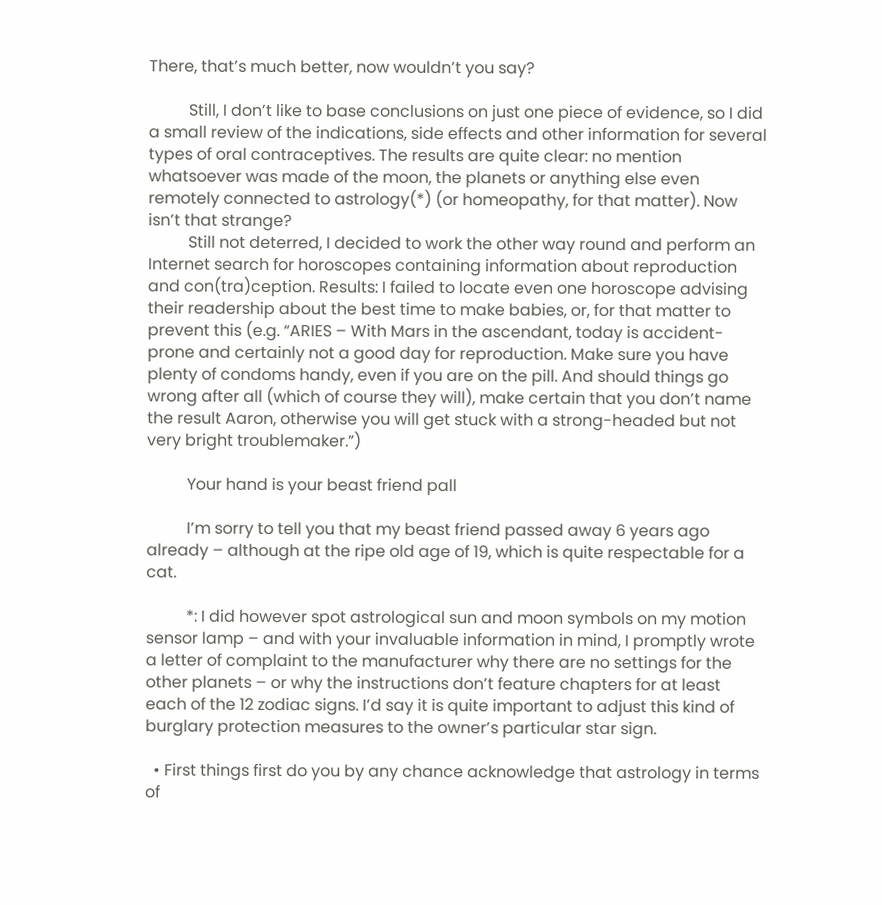There, that’s much better, now wouldn’t you say?

          Still, I don’t like to base conclusions on just one piece of evidence, so I did a small review of the indications, side effects and other information for several types of oral contraceptives. The results are quite clear: no mention whatsoever was made of the moon, the planets or anything else even remotely connected to astrology(*) (or homeopathy, for that matter). Now isn’t that strange?
          Still not deterred, I decided to work the other way round and perform an Internet search for horoscopes containing information about reproduction and con(tra)ception. Results: I failed to locate even one horoscope advising their readership about the best time to make babies, or, for that matter to prevent this (e.g. “ARIES – With Mars in the ascendant, today is accident-prone and certainly not a good day for reproduction. Make sure you have plenty of condoms handy, even if you are on the pill. And should things go wrong after all (which of course they will), make certain that you don’t name the result Aaron, otherwise you will get stuck with a strong-headed but not very bright troublemaker.”)

          Your hand is your beast friend pall

          I’m sorry to tell you that my beast friend passed away 6 years ago already – although at the ripe old age of 19, which is quite respectable for a cat.

          *: I did however spot astrological sun and moon symbols on my motion sensor lamp – and with your invaluable information in mind, I promptly wrote a letter of complaint to the manufacturer why there are no settings for the other planets – or why the instructions don’t feature chapters for at least each of the 12 zodiac signs. I’d say it is quite important to adjust this kind of burglary protection measures to the owner’s particular star sign.

  • First things first do you by any chance acknowledge that astrology in terms of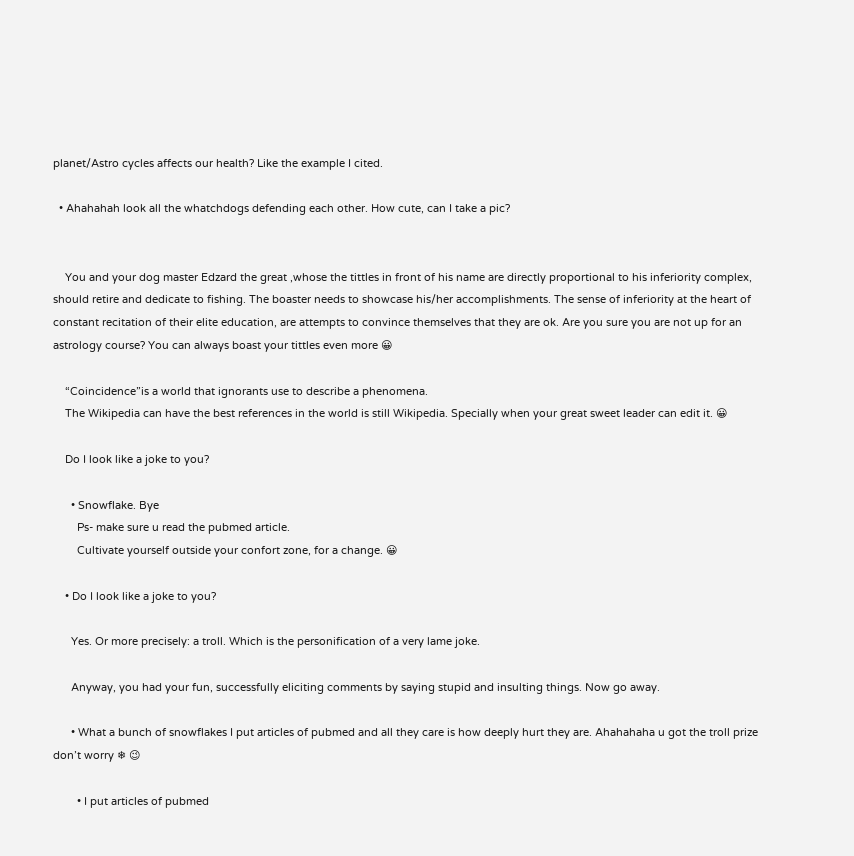planet/Astro cycles affects our health? Like the example I cited.

  • Ahahahah look all the whatchdogs defending each other. How cute, can I take a pic?


    You and your dog master Edzard the great ,whose the tittles in front of his name are directly proportional to his inferiority complex, should retire and dedicate to fishing. The boaster needs to showcase his/her accomplishments. The sense of inferiority at the heart of constant recitation of their elite education, are attempts to convince themselves that they are ok. Are you sure you are not up for an astrology course? You can always boast your tittles even more 😀

    “Coincidence”is a world that ignorants use to describe a phenomena.
    The Wikipedia can have the best references in the world is still Wikipedia. Specially when your great sweet leader can edit it. 😀

    Do I look like a joke to you?

      • Snowflake. Bye
        Ps- make sure u read the pubmed article.
        Cultivate yourself outside your confort zone, for a change. 😀

    • Do I look like a joke to you?

      Yes. Or more precisely: a troll. Which is the personification of a very lame joke.

      Anyway, you had your fun, successfully eliciting comments by saying stupid and insulting things. Now go away.

      • What a bunch of snowflakes I put articles of pubmed and all they care is how deeply hurt they are. Ahahahaha u got the troll prize don’t worry ❄ 😉

        • I put articles of pubmed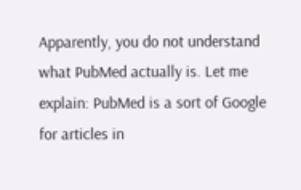Apparently, you do not understand what PubMed actually is. Let me explain: PubMed is a sort of Google for articles in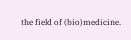the field of (bio)medicine.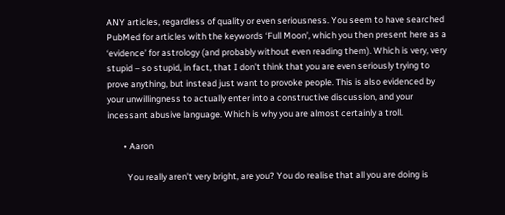ANY articles, regardless of quality or even seriousness. You seem to have searched PubMed for articles with the keywords ‘Full Moon’, which you then present here as a ‘evidence’ for astrology (and probably without even reading them). Which is very, very stupid – so stupid, in fact, that I don’t think that you are even seriously trying to prove anything, but instead just want to provoke people. This is also evidenced by your unwillingness to actually enter into a constructive discussion, and your incessant abusive language. Which is why you are almost certainly a troll.

        • Aaron

          You really aren’t very bright, are you? You do realise that all you are doing is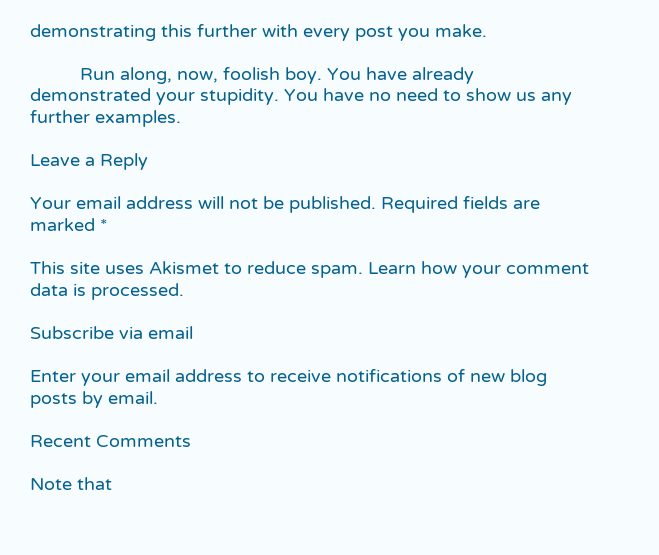demonstrating this further with every post you make.

          Run along, now, foolish boy. You have already demonstrated your stupidity. You have no need to show us any further examples.

Leave a Reply

Your email address will not be published. Required fields are marked *

This site uses Akismet to reduce spam. Learn how your comment data is processed.

Subscribe via email

Enter your email address to receive notifications of new blog posts by email.

Recent Comments

Note that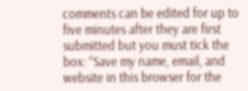comments can be edited for up to five minutes after they are first submitted but you must tick the box: “Save my name, email, and website in this browser for the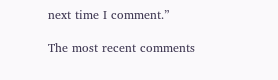next time I comment.”

The most recent comments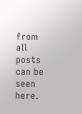from all posts can be seen here.